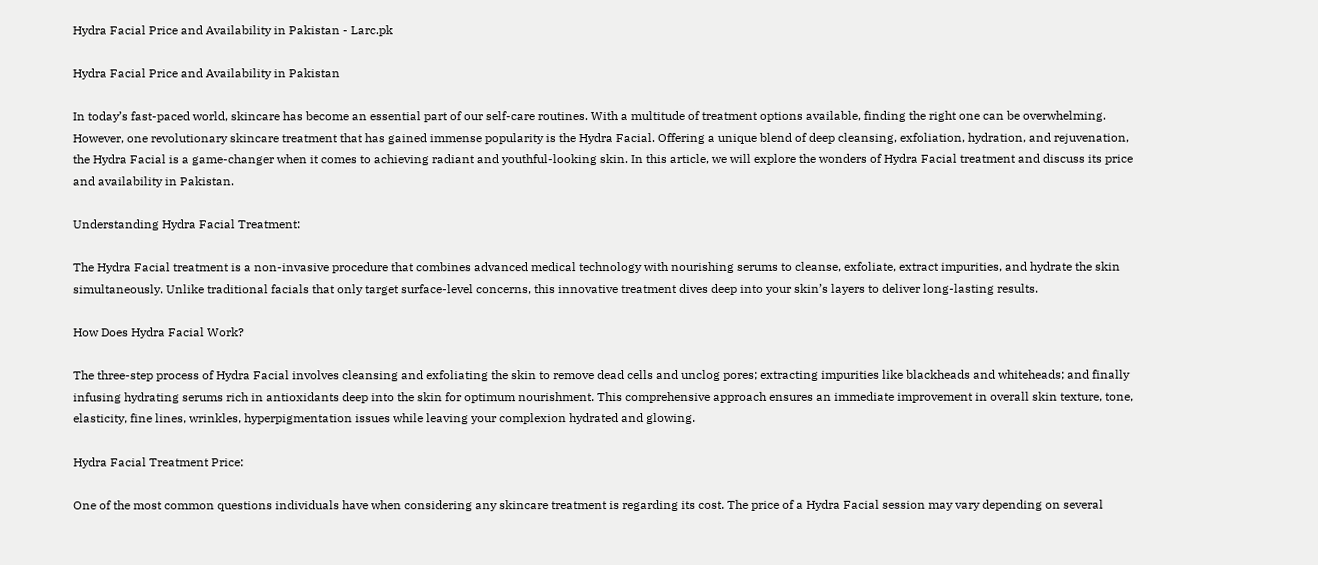Hydra Facial Price and Availability in Pakistan - Larc.pk

Hydra Facial Price and Availability in Pakistan

In today’s fast-paced world, skincare has become an essential part of our self-care routines. With a multitude of treatment options available, finding the right one can be overwhelming. However, one revolutionary skincare treatment that has gained immense popularity is the Hydra Facial. Offering a unique blend of deep cleansing, exfoliation, hydration, and rejuvenation, the Hydra Facial is a game-changer when it comes to achieving radiant and youthful-looking skin. In this article, we will explore the wonders of Hydra Facial treatment and discuss its price and availability in Pakistan.

Understanding Hydra Facial Treatment:

The Hydra Facial treatment is a non-invasive procedure that combines advanced medical technology with nourishing serums to cleanse, exfoliate, extract impurities, and hydrate the skin simultaneously. Unlike traditional facials that only target surface-level concerns, this innovative treatment dives deep into your skin’s layers to deliver long-lasting results.

How Does Hydra Facial Work?

The three-step process of Hydra Facial involves cleansing and exfoliating the skin to remove dead cells and unclog pores; extracting impurities like blackheads and whiteheads; and finally infusing hydrating serums rich in antioxidants deep into the skin for optimum nourishment. This comprehensive approach ensures an immediate improvement in overall skin texture, tone, elasticity, fine lines, wrinkles, hyperpigmentation issues while leaving your complexion hydrated and glowing.

Hydra Facial Treatment Price:

One of the most common questions individuals have when considering any skincare treatment is regarding its cost. The price of a Hydra Facial session may vary depending on several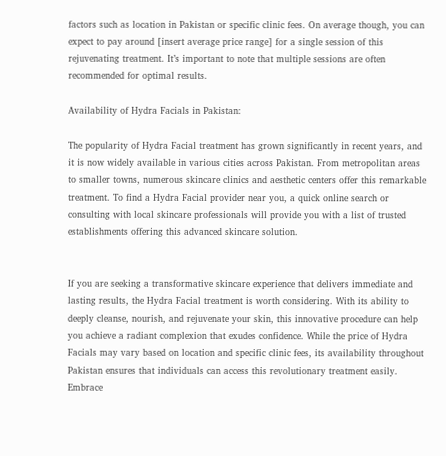factors such as location in Pakistan or specific clinic fees. On average though, you can expect to pay around [insert average price range] for a single session of this rejuvenating treatment. It’s important to note that multiple sessions are often recommended for optimal results.

Availability of Hydra Facials in Pakistan:

The popularity of Hydra Facial treatment has grown significantly in recent years, and it is now widely available in various cities across Pakistan. From metropolitan areas to smaller towns, numerous skincare clinics and aesthetic centers offer this remarkable treatment. To find a Hydra Facial provider near you, a quick online search or consulting with local skincare professionals will provide you with a list of trusted establishments offering this advanced skincare solution.


If you are seeking a transformative skincare experience that delivers immediate and lasting results, the Hydra Facial treatment is worth considering. With its ability to deeply cleanse, nourish, and rejuvenate your skin, this innovative procedure can help you achieve a radiant complexion that exudes confidence. While the price of Hydra Facials may vary based on location and specific clinic fees, its availability throughout Pakistan ensures that individuals can access this revolutionary treatment easily. Embrace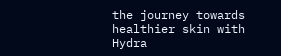the journey towards healthier skin with Hydra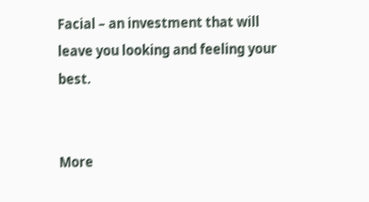Facial – an investment that will leave you looking and feeling your best.


More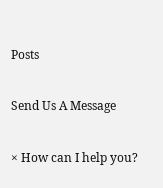Posts

Send Us A Message

× How can I help you?